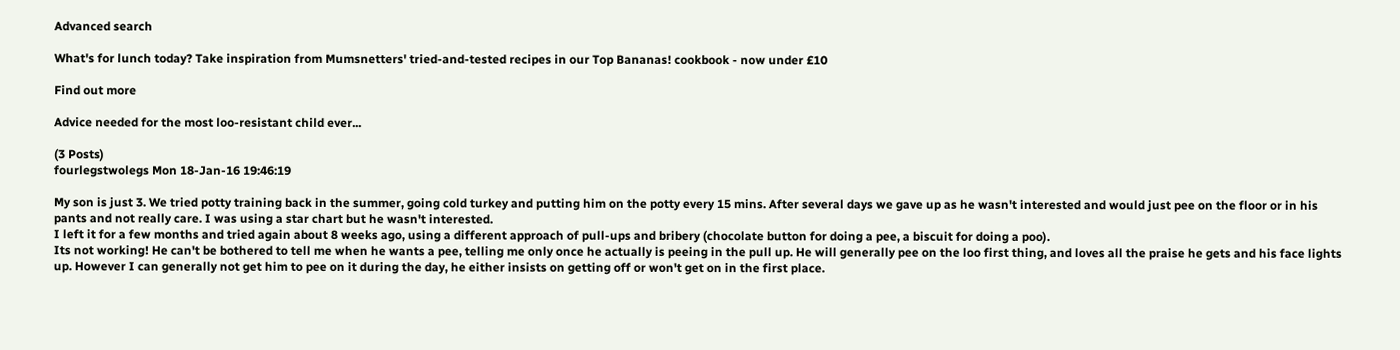Advanced search

What's for lunch today? Take inspiration from Mumsnetters' tried-and-tested recipes in our Top Bananas! cookbook - now under £10

Find out more

Advice needed for the most loo-resistant child ever...

(3 Posts)
fourlegstwolegs Mon 18-Jan-16 19:46:19

My son is just 3. We tried potty training back in the summer, going cold turkey and putting him on the potty every 15 mins. After several days we gave up as he wasn't interested and would just pee on the floor or in his pants and not really care. I was using a star chart but he wasn't interested.
I left it for a few months and tried again about 8 weeks ago, using a different approach of pull-ups and bribery (chocolate button for doing a pee, a biscuit for doing a poo).
Its not working! He can't be bothered to tell me when he wants a pee, telling me only once he actually is peeing in the pull up. He will generally pee on the loo first thing, and loves all the praise he gets and his face lights up. However I can generally not get him to pee on it during the day, he either insists on getting off or won't get on in the first place.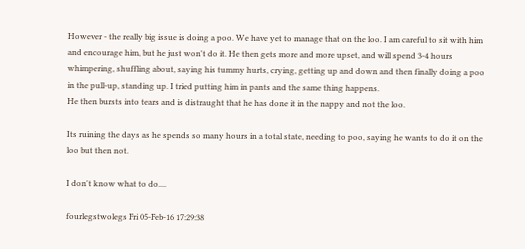However - the really big issue is doing a poo. We have yet to manage that on the loo. I am careful to sit with him and encourage him, but he just won't do it. He then gets more and more upset, and will spend 3-4 hours whimpering, shuffling about, saying his tummy hurts, crying, getting up and down and then finally doing a poo in the pull-up, standing up. I tried putting him in pants and the same thing happens.
He then bursts into tears and is distraught that he has done it in the nappy and not the loo.

Its ruining the days as he spends so many hours in a total state, needing to poo, saying he wants to do it on the loo but then not.

I don't know what to do....

fourlegstwolegs Fri 05-Feb-16 17:29:38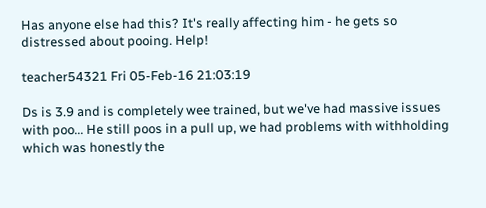Has anyone else had this? It's really affecting him - he gets so distressed about pooing. Help!

teacher54321 Fri 05-Feb-16 21:03:19

Ds is 3.9 and is completely wee trained, but we've had massive issues with poo... He still poos in a pull up, we had problems with withholding which was honestly the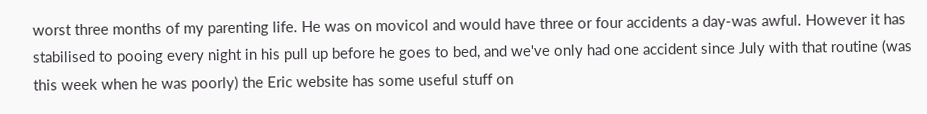worst three months of my parenting life. He was on movicol and would have three or four accidents a day-was awful. However it has stabilised to pooing every night in his pull up before he goes to bed, and we've only had one accident since July with that routine (was this week when he was poorly) the Eric website has some useful stuff on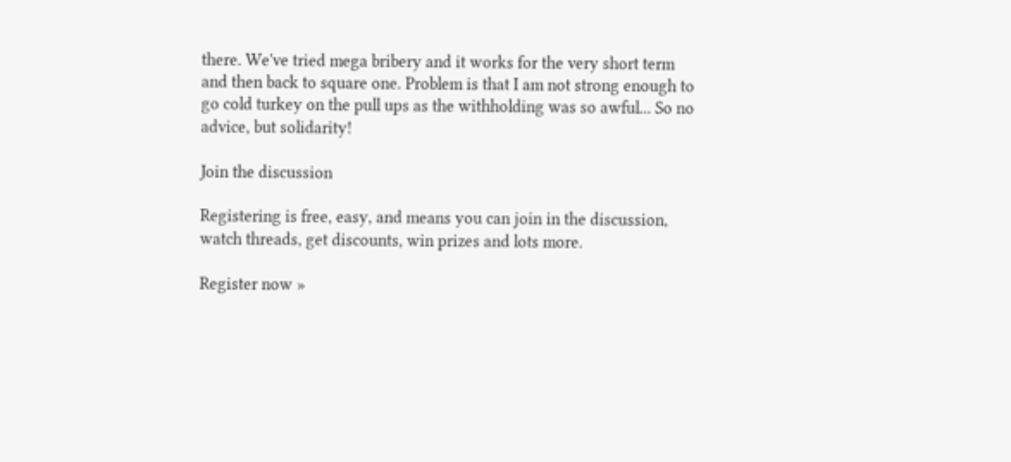there. We've tried mega bribery and it works for the very short term and then back to square one. Problem is that I am not strong enough to go cold turkey on the pull ups as the withholding was so awful... So no advice, but solidarity!

Join the discussion

Registering is free, easy, and means you can join in the discussion, watch threads, get discounts, win prizes and lots more.

Register now »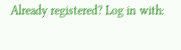Already registered? Log in with: